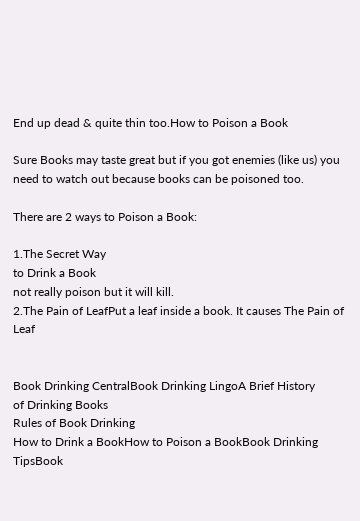End up dead & quite thin too.How to Poison a Book

Sure Books may taste great but if you got enemies (like us) you need to watch out because books can be poisoned too.

There are 2 ways to Poison a Book:

1.The Secret Way
to Drink a Book
not really poison but it will kill.
2.The Pain of LeafPut a leaf inside a book. It causes The Pain of Leaf


Book Drinking CentralBook Drinking LingoA Brief History
of Drinking Books
Rules of Book Drinking
How to Drink a BookHow to Poison a BookBook Drinking TipsBook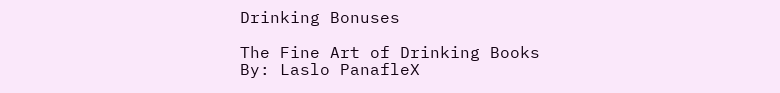Drinking Bonuses

The Fine Art of Drinking Books
By: Laslo PanafleX